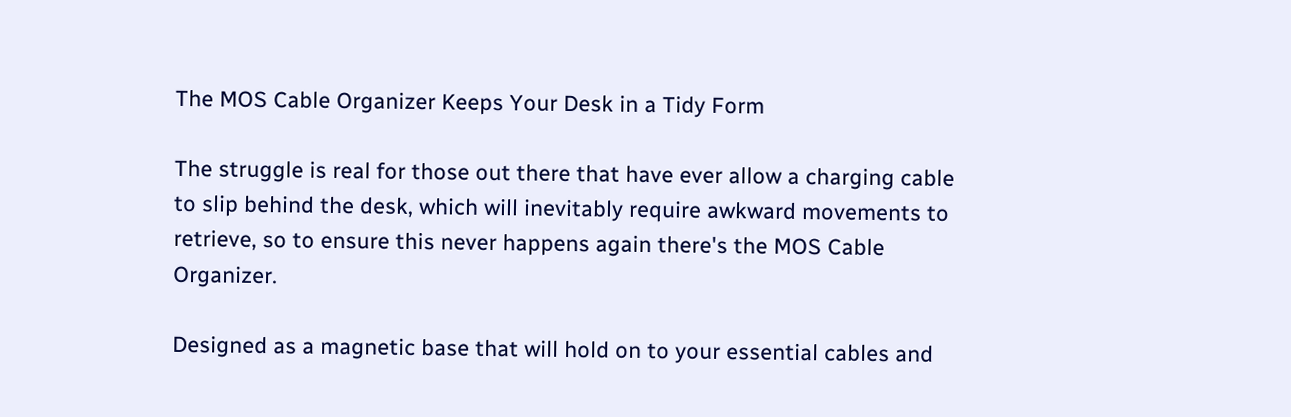The MOS Cable Organizer Keeps Your Desk in a Tidy Form

The struggle is real for those out there that have ever allow a charging cable to slip behind the desk, which will inevitably require awkward movements to retrieve, so to ensure this never happens again there's the MOS Cable Organizer.

Designed as a magnetic base that will hold on to your essential cables and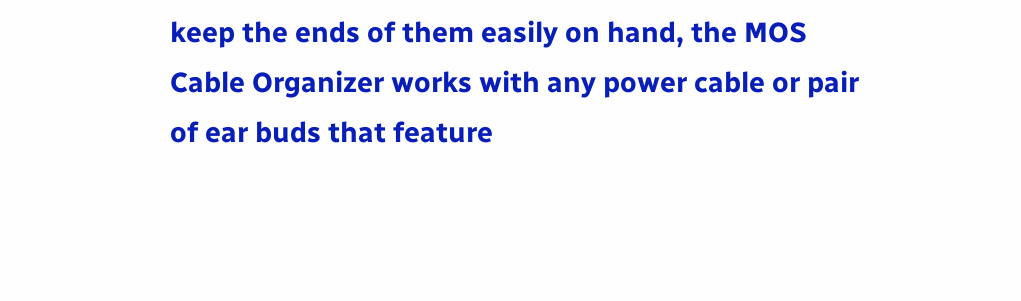keep the ends of them easily on hand, the MOS Cable Organizer works with any power cable or pair of ear buds that feature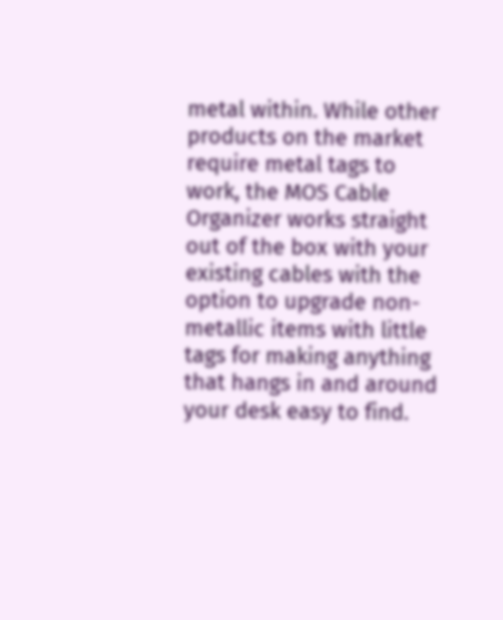metal within. While other products on the market require metal tags to work, the MOS Cable Organizer works straight out of the box with your existing cables with the option to upgrade non-metallic items with little tags for making anything that hangs in and around your desk easy to find.